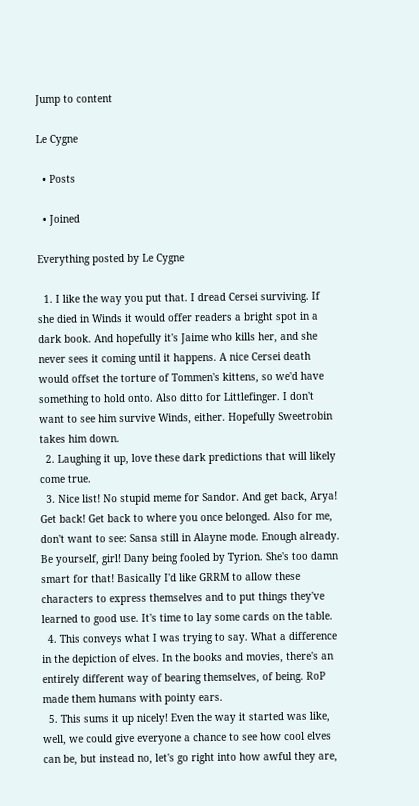Jump to content

Le Cygne

  • Posts

  • Joined

Everything posted by Le Cygne

  1. I like the way you put that. I dread Cersei surviving. If she died in Winds it would offer readers a bright spot in a dark book. And hopefully it's Jaime who kills her, and she never sees it coming until it happens. A nice Cersei death would offset the torture of Tommen's kittens, so we'd have something to hold onto. Also ditto for Littlefinger. I don't want to see him survive Winds, either. Hopefully Sweetrobin takes him down.
  2. Laughing it up, love these dark predictions that will likely come true.
  3. Nice list! No stupid meme for Sandor. And get back, Arya! Get back! Get back to where you once belonged. Also for me, don't want to see: Sansa still in Alayne mode. Enough already. Be yourself, girl! Dany being fooled by Tyrion. She's too damn smart for that! Basically I'd like GRRM to allow these characters to express themselves and to put things they've learned to good use. It's time to lay some cards on the table.
  4. This conveys what I was trying to say. What a difference in the depiction of elves. In the books and movies, there's an entirely different way of bearing themselves, of being. RoP made them humans with pointy ears.
  5. This sums it up nicely! Even the way it started was like, well, we could give everyone a chance to see how cool elves can be, but instead no, let's go right into how awful they are,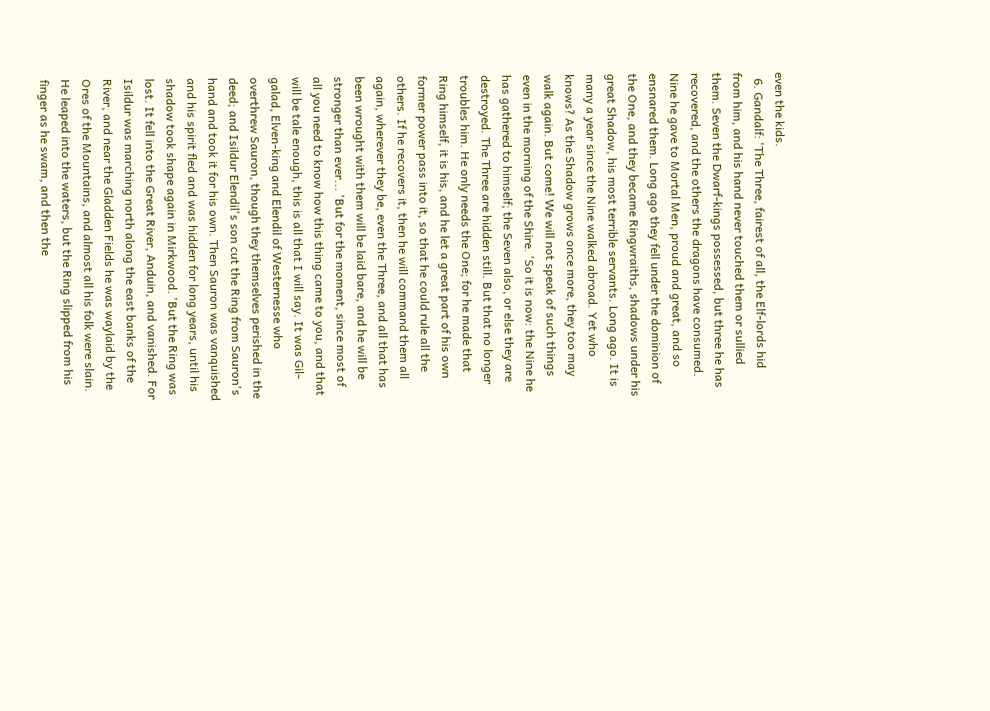even the kids.
  6. Gandalf: 'The Three, fairest of all, the Elf-lords hid from him, and his hand never touched them or sullied them. Seven the Dwarf-kings possessed, but three he has recovered, and the others the dragons have consumed. Nine he gave to Mortal Men, proud and great, and so ensnared them. Long ago they fell under the dominion of the One, and they became Ringwraiths, shadows under his great Shadow, his most terrible servants. Long ago. It is many a year since the Nine walked abroad. Yet who knows? As the Shadow grows once more, they too may walk again. But come! We will not speak of such things even in the morning of the Shire. 'So it is now: the Nine he has gathered to himself; the Seven also, or else they are destroyed. The Three are hidden still. But that no longer troubles him. He only needs the One; for he made that Ring himself, it is his, and he let a great part of his own former power pass into it, so that he could rule all the others. If he recovers it, then he will command them all again, wherever they be, even the Three, and all that has been wrought with them will be laid bare, and he will be stronger than ever... 'But for the moment, since most of all you need to know how this thing came to you, and that will be tale enough, this is all that I will say. It was Gil-galad, Elven-king and Elendil of Westernesse who overthrew Sauron, though they themselves perished in the deed; and Isildur Elendil's son cut the Ring from Sauron's hand and took it for his own. Then Sauron was vanquished and his spirit fled and was hidden for long years, until his shadow took shape again in Mirkwood. 'But the Ring was lost. It fell into the Great River, Anduin, and vanished. For Isildur was marching north along the east banks of the River, and near the Gladden Fields he was waylaid by the Ores of the Mountains, and almost all his folk were slain. He leaped into the waters, but the Ring slipped from his finger as he swam, and then the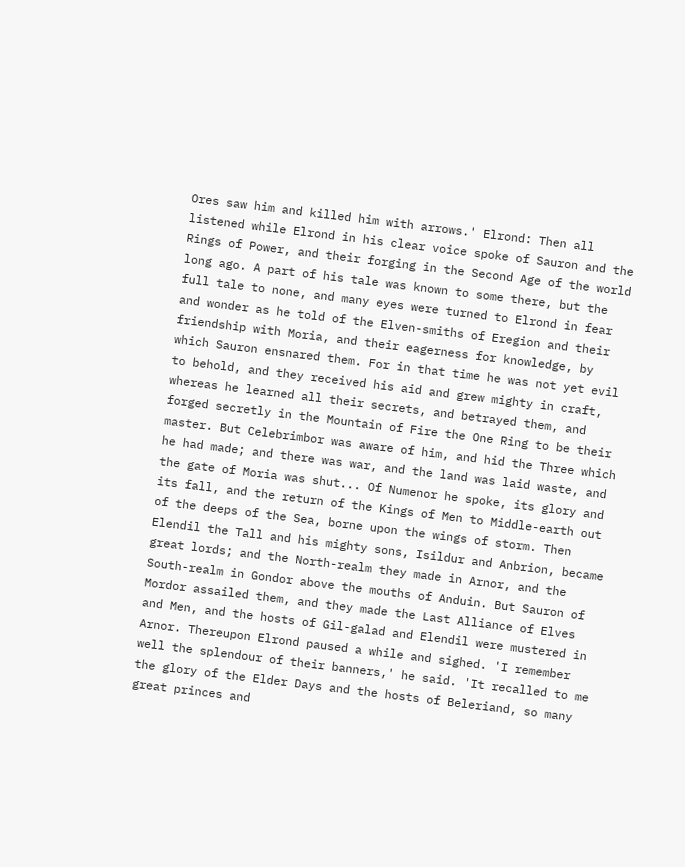Ores saw him and killed him with arrows.' Elrond: Then all listened while Elrond in his clear voice spoke of Sauron and the Rings of Power, and their forging in the Second Age of the world long ago. A part of his tale was known to some there, but the full tale to none, and many eyes were turned to Elrond in fear and wonder as he told of the Elven-smiths of Eregion and their friendship with Moria, and their eagerness for knowledge, by which Sauron ensnared them. For in that time he was not yet evil to behold, and they received his aid and grew mighty in craft, whereas he learned all their secrets, and betrayed them, and forged secretly in the Mountain of Fire the One Ring to be their master. But Celebrimbor was aware of him, and hid the Three which he had made; and there was war, and the land was laid waste, and the gate of Moria was shut... Of Numenor he spoke, its glory and its fall, and the return of the Kings of Men to Middle-earth out of the deeps of the Sea, borne upon the wings of storm. Then Elendil the Tall and his mighty sons, Isildur and Anbrion, became great lords; and the North-realm they made in Arnor, and the South-realm in Gondor above the mouths of Anduin. But Sauron of Mordor assailed them, and they made the Last Alliance of Elves and Men, and the hosts of Gil-galad and Elendil were mustered in Arnor. Thereupon Elrond paused a while and sighed. 'I remember well the splendour of their banners,' he said. 'It recalled to me the glory of the Elder Days and the hosts of Beleriand, so many great princes and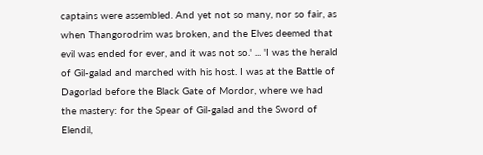captains were assembled. And yet not so many, nor so fair, as when Thangorodrim was broken, and the Elves deemed that evil was ended for ever, and it was not so.' ... 'I was the herald of Gil-galad and marched with his host. I was at the Battle of Dagorlad before the Black Gate of Mordor, where we had the mastery: for the Spear of Gil-galad and the Sword of Elendil,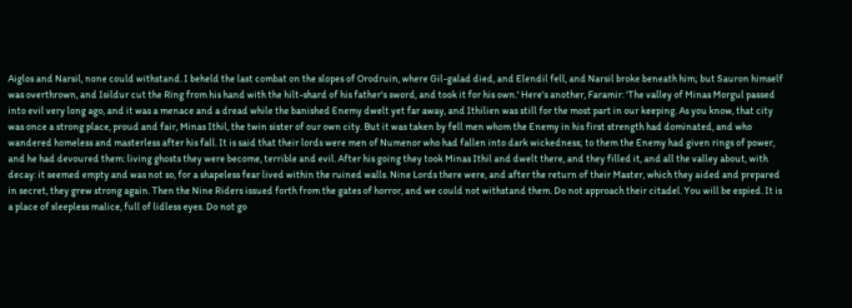Aiglos and Narsil, none could withstand. I beheld the last combat on the slopes of Orodruin, where Gil-galad died, and Elendil fell, and Narsil broke beneath him; but Sauron himself was overthrown, and Isildur cut the Ring from his hand with the hilt-shard of his father's sword, and took it for his own.' Here's another, Faramir: 'The valley of Minas Morgul passed into evil very long ago, and it was a menace and a dread while the banished Enemy dwelt yet far away, and Ithilien was still for the most part in our keeping. As you know, that city was once a strong place, proud and fair, Minas Ithil, the twin sister of our own city. But it was taken by fell men whom the Enemy in his first strength had dominated, and who wandered homeless and masterless after his fall. It is said that their lords were men of Numenor who had fallen into dark wickedness; to them the Enemy had given rings of power, and he had devoured them: living ghosts they were become, terrible and evil. After his going they took Minas Ithil and dwelt there, and they filled it, and all the valley about, with decay: it seemed empty and was not so, for a shapeless fear lived within the ruined walls. Nine Lords there were, and after the return of their Master, which they aided and prepared in secret, they grew strong again. Then the Nine Riders issued forth from the gates of horror, and we could not withstand them. Do not approach their citadel. You will be espied. It is a place of sleepless malice, full of lidless eyes. Do not go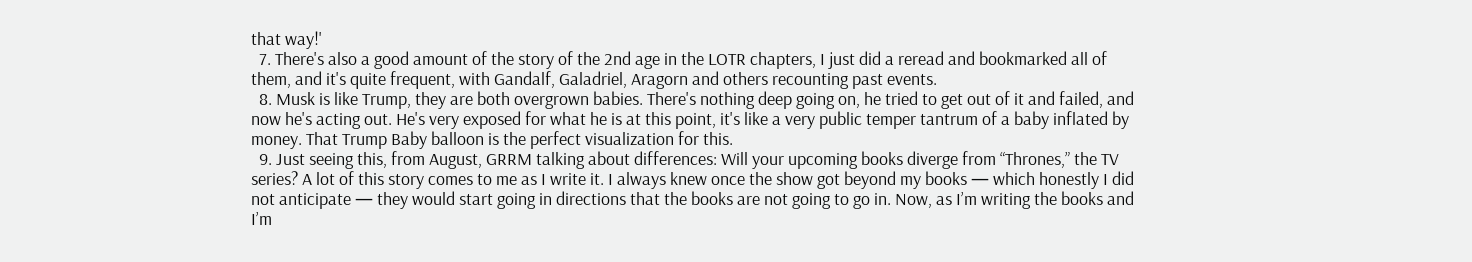that way!'
  7. There's also a good amount of the story of the 2nd age in the LOTR chapters, I just did a reread and bookmarked all of them, and it's quite frequent, with Gandalf, Galadriel, Aragorn and others recounting past events.
  8. Musk is like Trump, they are both overgrown babies. There's nothing deep going on, he tried to get out of it and failed, and now he's acting out. He's very exposed for what he is at this point, it's like a very public temper tantrum of a baby inflated by money. That Trump Baby balloon is the perfect visualization for this.
  9. Just seeing this, from August, GRRM talking about differences: Will your upcoming books diverge from “Thrones,” the TV series? A lot of this story comes to me as I write it. I always knew once the show got beyond my books — which honestly I did not anticipate — they would start going in directions that the books are not going to go in. Now, as I’m writing the books and I’m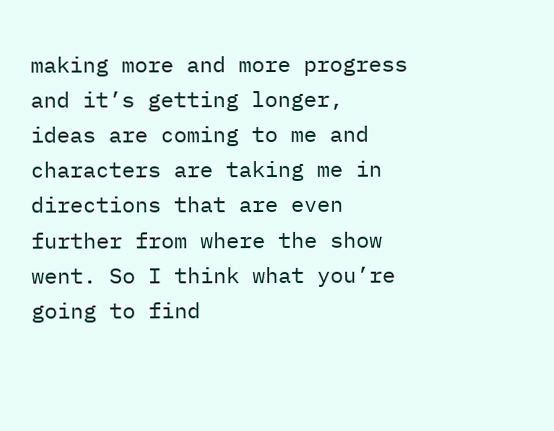making more and more progress and it’s getting longer, ideas are coming to me and characters are taking me in directions that are even further from where the show went. So I think what you’re going to find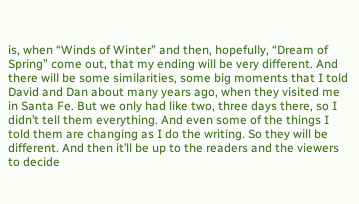is, when “Winds of Winter” and then, hopefully, “Dream of Spring” come out, that my ending will be very different. And there will be some similarities, some big moments that I told David and Dan about many years ago, when they visited me in Santa Fe. But we only had like two, three days there, so I didn’t tell them everything. And even some of the things I told them are changing as I do the writing. So they will be different. And then it’ll be up to the readers and the viewers to decide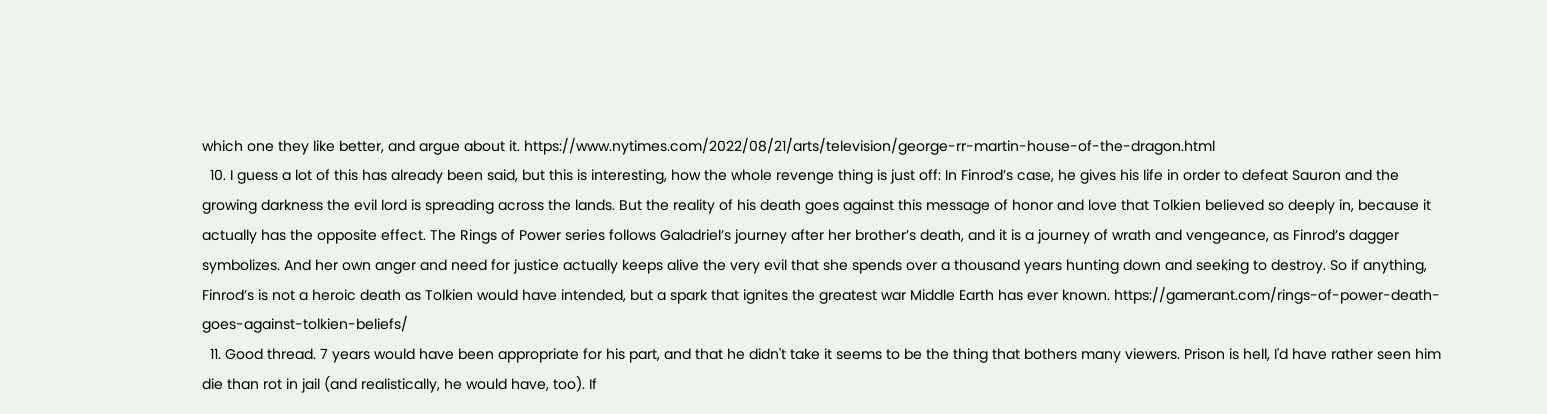which one they like better, and argue about it. https://www.nytimes.com/2022/08/21/arts/television/george-rr-martin-house-of-the-dragon.html
  10. I guess a lot of this has already been said, but this is interesting, how the whole revenge thing is just off: In Finrod’s case, he gives his life in order to defeat Sauron and the growing darkness the evil lord is spreading across the lands. But the reality of his death goes against this message of honor and love that Tolkien believed so deeply in, because it actually has the opposite effect. The Rings of Power series follows Galadriel’s journey after her brother’s death, and it is a journey of wrath and vengeance, as Finrod’s dagger symbolizes. And her own anger and need for justice actually keeps alive the very evil that she spends over a thousand years hunting down and seeking to destroy. So if anything, Finrod’s is not a heroic death as Tolkien would have intended, but a spark that ignites the greatest war Middle Earth has ever known. https://gamerant.com/rings-of-power-death-goes-against-tolkien-beliefs/
  11. Good thread. 7 years would have been appropriate for his part, and that he didn't take it seems to be the thing that bothers many viewers. Prison is hell, I'd have rather seen him die than rot in jail (and realistically, he would have, too). If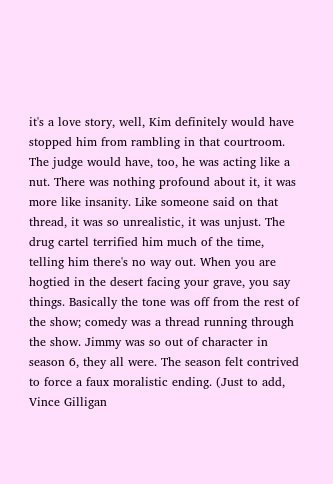it's a love story, well, Kim definitely would have stopped him from rambling in that courtroom. The judge would have, too, he was acting like a nut. There was nothing profound about it, it was more like insanity. Like someone said on that thread, it was so unrealistic, it was unjust. The drug cartel terrified him much of the time, telling him there's no way out. When you are hogtied in the desert facing your grave, you say things. Basically the tone was off from the rest of the show; comedy was a thread running through the show. Jimmy was so out of character in season 6, they all were. The season felt contrived to force a faux moralistic ending. (Just to add, Vince Gilligan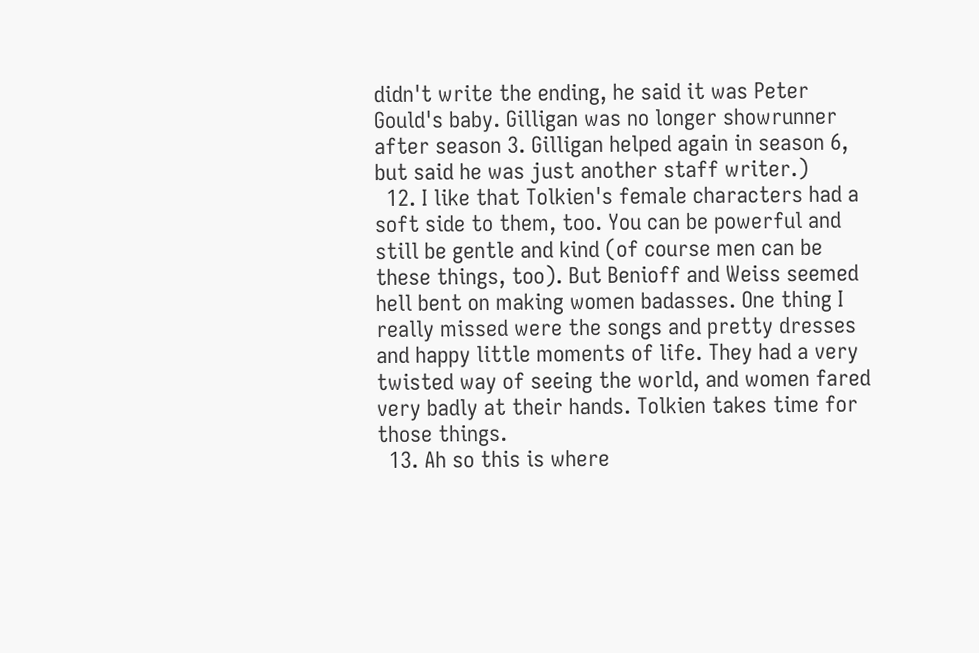didn't write the ending, he said it was Peter Gould's baby. Gilligan was no longer showrunner after season 3. Gilligan helped again in season 6, but said he was just another staff writer.)
  12. I like that Tolkien's female characters had a soft side to them, too. You can be powerful and still be gentle and kind (of course men can be these things, too). But Benioff and Weiss seemed hell bent on making women badasses. One thing I really missed were the songs and pretty dresses and happy little moments of life. They had a very twisted way of seeing the world, and women fared very badly at their hands. Tolkien takes time for those things.
  13. Ah so this is where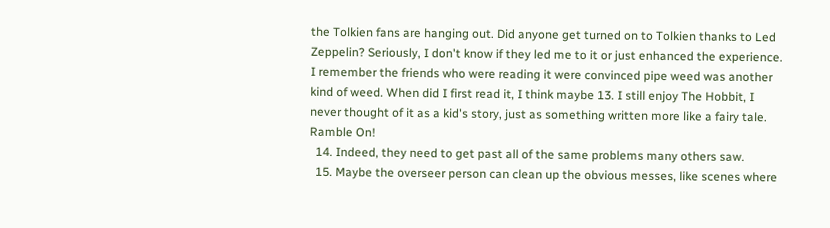the Tolkien fans are hanging out. Did anyone get turned on to Tolkien thanks to Led Zeppelin? Seriously, I don't know if they led me to it or just enhanced the experience. I remember the friends who were reading it were convinced pipe weed was another kind of weed. When did I first read it, I think maybe 13. I still enjoy The Hobbit, I never thought of it as a kid's story, just as something written more like a fairy tale. Ramble On!
  14. Indeed, they need to get past all of the same problems many others saw.
  15. Maybe the overseer person can clean up the obvious messes, like scenes where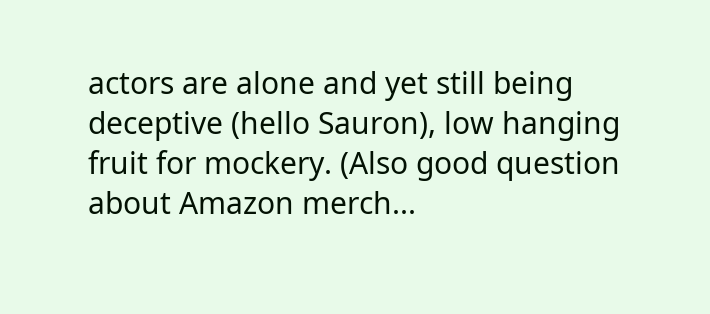actors are alone and yet still being deceptive (hello Sauron), low hanging fruit for mockery. (Also good question about Amazon merch...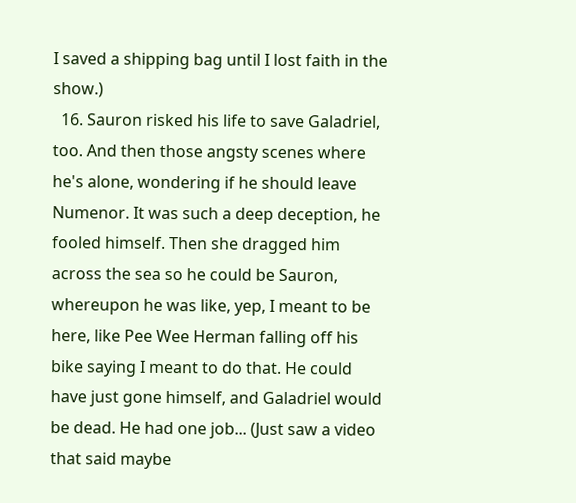I saved a shipping bag until I lost faith in the show.)
  16. Sauron risked his life to save Galadriel, too. And then those angsty scenes where he's alone, wondering if he should leave Numenor. It was such a deep deception, he fooled himself. Then she dragged him across the sea so he could be Sauron, whereupon he was like, yep, I meant to be here, like Pee Wee Herman falling off his bike saying I meant to do that. He could have just gone himself, and Galadriel would be dead. He had one job... (Just saw a video that said maybe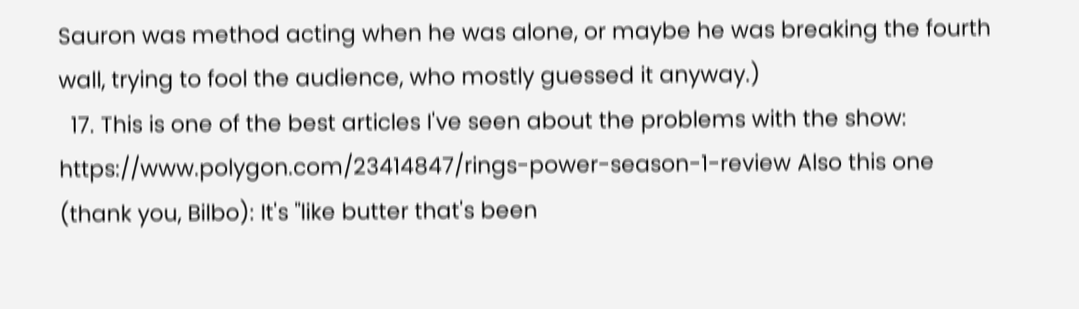Sauron was method acting when he was alone, or maybe he was breaking the fourth wall, trying to fool the audience, who mostly guessed it anyway.)
  17. This is one of the best articles I've seen about the problems with the show: https://www.polygon.com/23414847/rings-power-season-1-review Also this one (thank you, Bilbo): It's "like butter that's been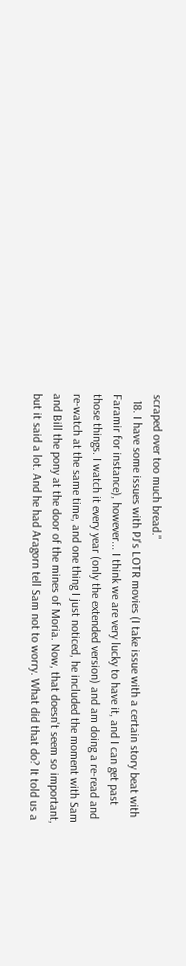scraped over too much bread."
  18. I have some issues with PJ's LOTR movies (I take issue with a certain story beat with Faramir for instance), however... I think we are very lucky to have it, and I can get past those things. I watch it every year (only the extended version) and am doing a re-read and re-watch at the same time, and one thing I just noticed, he included the moment with Sam and Bill the pony at the door of the mines of Moria. Now, that doesn't seem so important, but it said a lot. And he had Aragorn tell Sam not to worry. What did that do? It told us a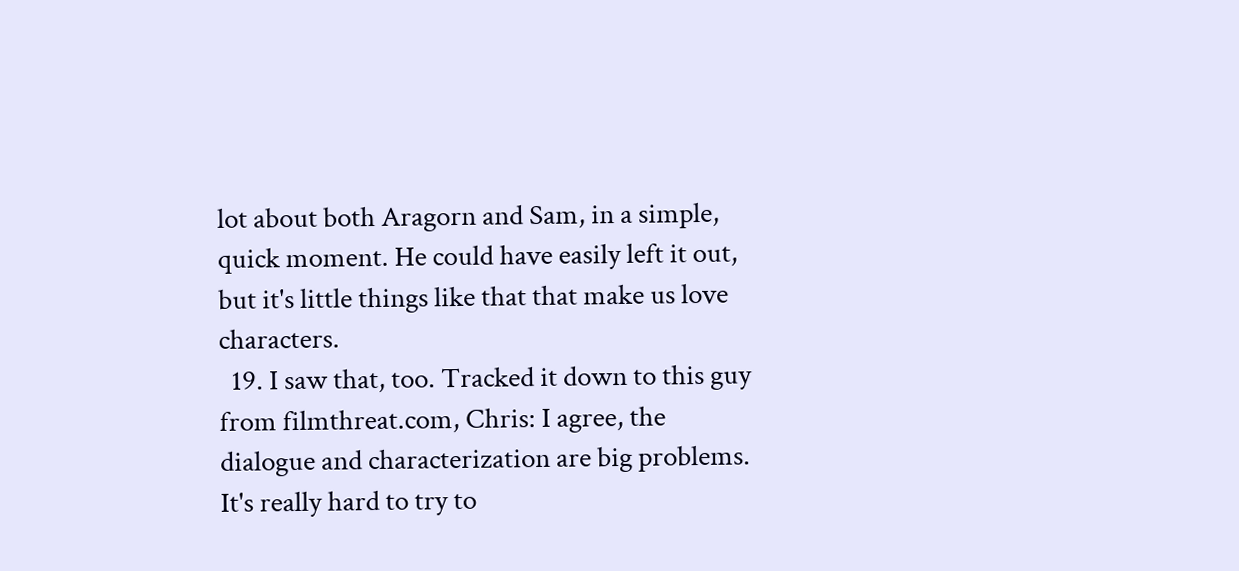lot about both Aragorn and Sam, in a simple, quick moment. He could have easily left it out, but it's little things like that that make us love characters.
  19. I saw that, too. Tracked it down to this guy from filmthreat.com, Chris: I agree, the dialogue and characterization are big problems. It's really hard to try to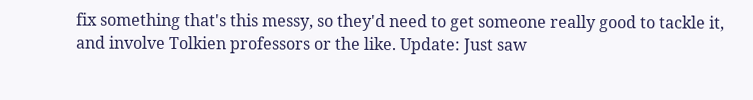fix something that's this messy, so they'd need to get someone really good to tackle it, and involve Tolkien professors or the like. Update: Just saw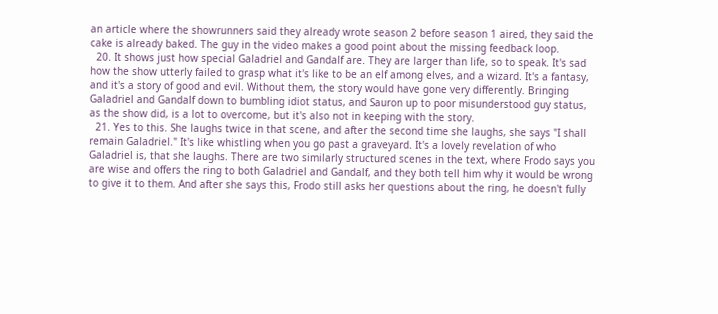an article where the showrunners said they already wrote season 2 before season 1 aired, they said the cake is already baked. The guy in the video makes a good point about the missing feedback loop.
  20. It shows just how special Galadriel and Gandalf are. They are larger than life, so to speak. It's sad how the show utterly failed to grasp what it's like to be an elf among elves, and a wizard. It's a fantasy, and it's a story of good and evil. Without them, the story would have gone very differently. Bringing Galadriel and Gandalf down to bumbling idiot status, and Sauron up to poor misunderstood guy status, as the show did, is a lot to overcome, but it's also not in keeping with the story.
  21. Yes to this. She laughs twice in that scene, and after the second time she laughs, she says "I shall remain Galadriel." It's like whistling when you go past a graveyard. It's a lovely revelation of who Galadriel is, that she laughs. There are two similarly structured scenes in the text, where Frodo says you are wise and offers the ring to both Galadriel and Gandalf, and they both tell him why it would be wrong to give it to them. And after she says this, Frodo still asks her questions about the ring, he doesn't fully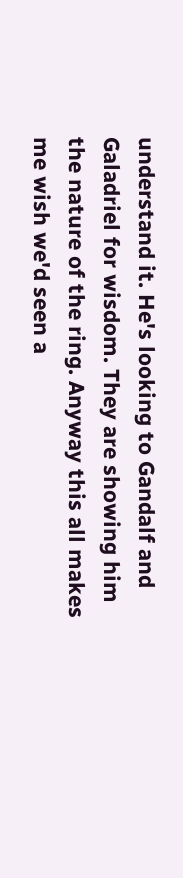understand it. He's looking to Gandalf and Galadriel for wisdom. They are showing him the nature of the ring. Anyway this all makes me wish we'd seen a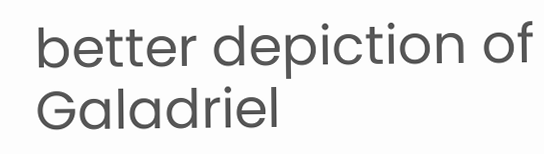better depiction of Galadriel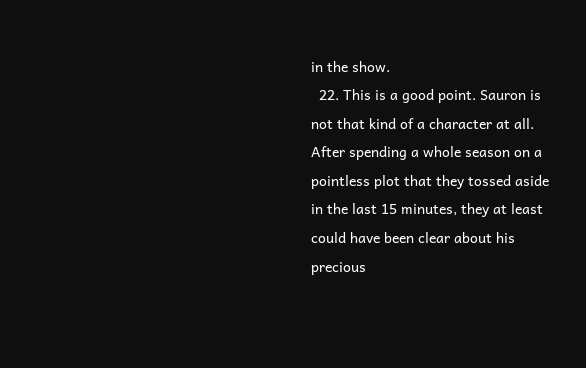in the show.
  22. This is a good point. Sauron is not that kind of a character at all. After spending a whole season on a pointless plot that they tossed aside in the last 15 minutes, they at least could have been clear about his precious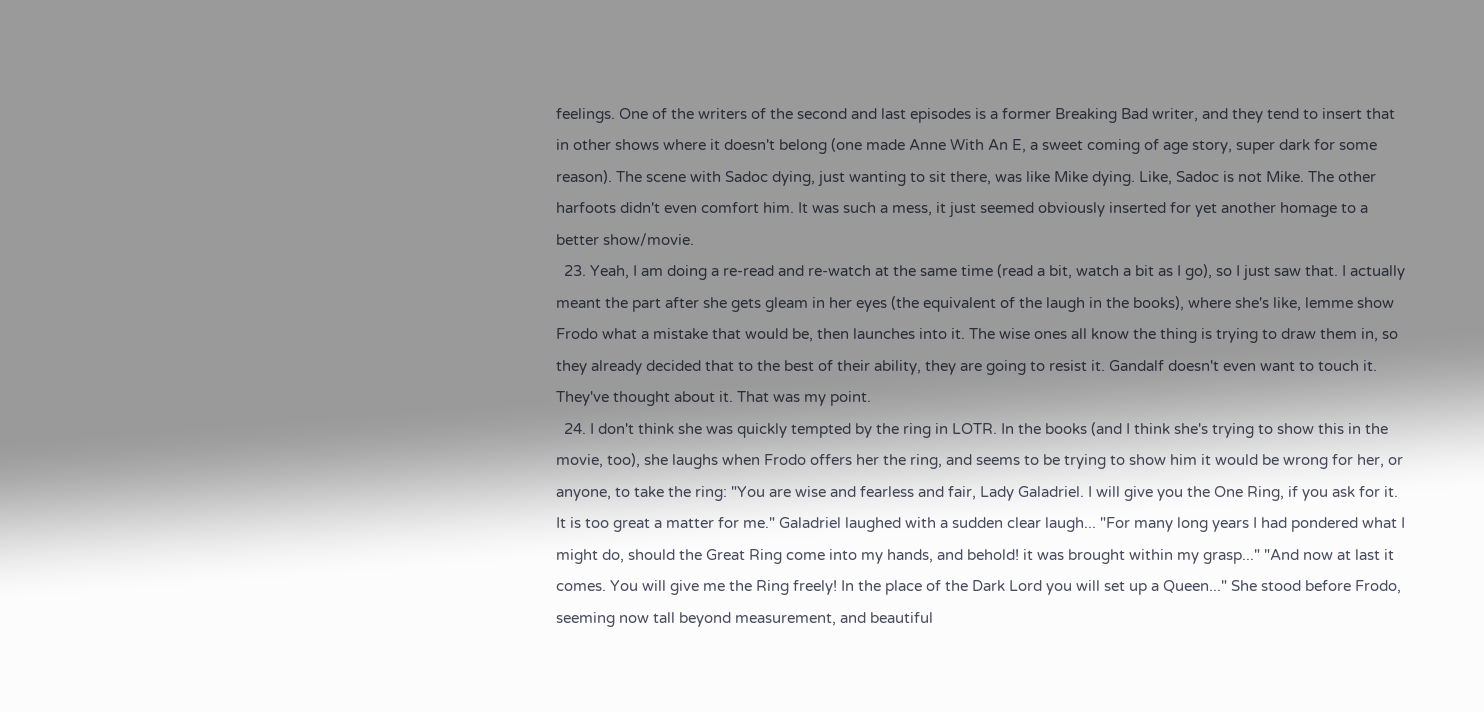feelings. One of the writers of the second and last episodes is a former Breaking Bad writer, and they tend to insert that in other shows where it doesn't belong (one made Anne With An E, a sweet coming of age story, super dark for some reason). The scene with Sadoc dying, just wanting to sit there, was like Mike dying. Like, Sadoc is not Mike. The other harfoots didn't even comfort him. It was such a mess, it just seemed obviously inserted for yet another homage to a better show/movie.
  23. Yeah, I am doing a re-read and re-watch at the same time (read a bit, watch a bit as I go), so I just saw that. I actually meant the part after she gets gleam in her eyes (the equivalent of the laugh in the books), where she's like, lemme show Frodo what a mistake that would be, then launches into it. The wise ones all know the thing is trying to draw them in, so they already decided that to the best of their ability, they are going to resist it. Gandalf doesn't even want to touch it. They've thought about it. That was my point.
  24. I don't think she was quickly tempted by the ring in LOTR. In the books (and I think she's trying to show this in the movie, too), she laughs when Frodo offers her the ring, and seems to be trying to show him it would be wrong for her, or anyone, to take the ring: "You are wise and fearless and fair, Lady Galadriel. I will give you the One Ring, if you ask for it. It is too great a matter for me." Galadriel laughed with a sudden clear laugh... "For many long years I had pondered what I might do, should the Great Ring come into my hands, and behold! it was brought within my grasp..." "And now at last it comes. You will give me the Ring freely! In the place of the Dark Lord you will set up a Queen..." She stood before Frodo, seeming now tall beyond measurement, and beautiful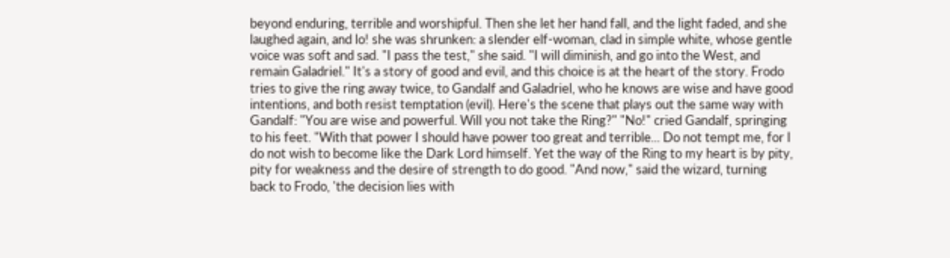beyond enduring, terrible and worshipful. Then she let her hand fall, and the light faded, and she laughed again, and lo! she was shrunken: a slender elf-woman, clad in simple white, whose gentle voice was soft and sad. "I pass the test," she said. "I will diminish, and go into the West, and remain Galadriel." It's a story of good and evil, and this choice is at the heart of the story. Frodo tries to give the ring away twice, to Gandalf and Galadriel, who he knows are wise and have good intentions, and both resist temptation (evil). Here's the scene that plays out the same way with Gandalf: "You are wise and powerful. Will you not take the Ring?" "No!" cried Gandalf, springing to his feet. "With that power I should have power too great and terrible... Do not tempt me, for I do not wish to become like the Dark Lord himself. Yet the way of the Ring to my heart is by pity, pity for weakness and the desire of strength to do good. "And now," said the wizard, turning back to Frodo, 'the decision lies with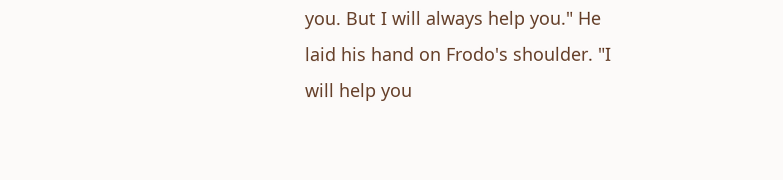you. But I will always help you." He laid his hand on Frodo's shoulder. "I will help you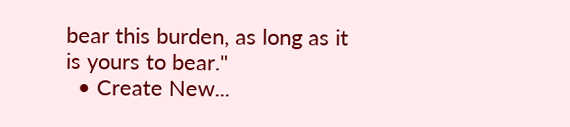bear this burden, as long as it is yours to bear."
  • Create New...